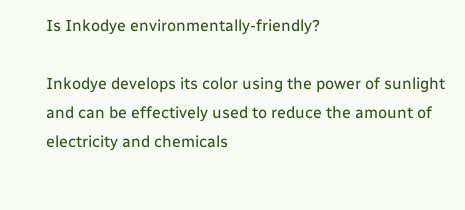Is Inkodye environmentally-friendly?

Inkodye develops its color using the power of sunlight and can be effectively used to reduce the amount of electricity and chemicals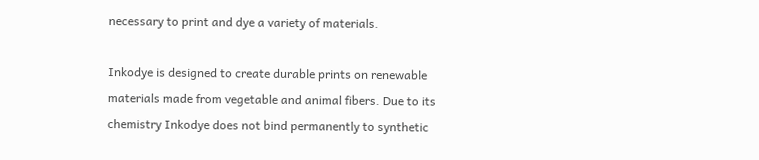necessary to print and dye a variety of materials.

Inkodye is designed to create durable prints on renewable materials made from vegetable and animal fibers. Due to its chemistry Inkodye does not bind permanently to synthetic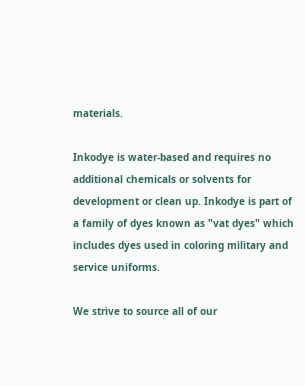materials.

Inkodye is water-based and requires no additional chemicals or solvents for development or clean up. Inkodye is part of a family of dyes known as "vat dyes" which includes dyes used in coloring military and service uniforms.

We strive to source all of our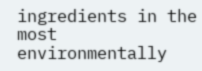ingredients in the most environmentally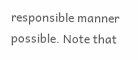responsible manner possible. Note that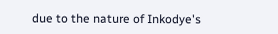due to the nature of Inkodye's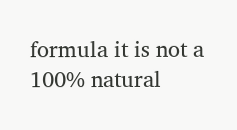formula it is not a 100% natural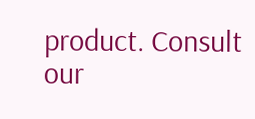product. Consult our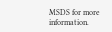MSDS for more information.